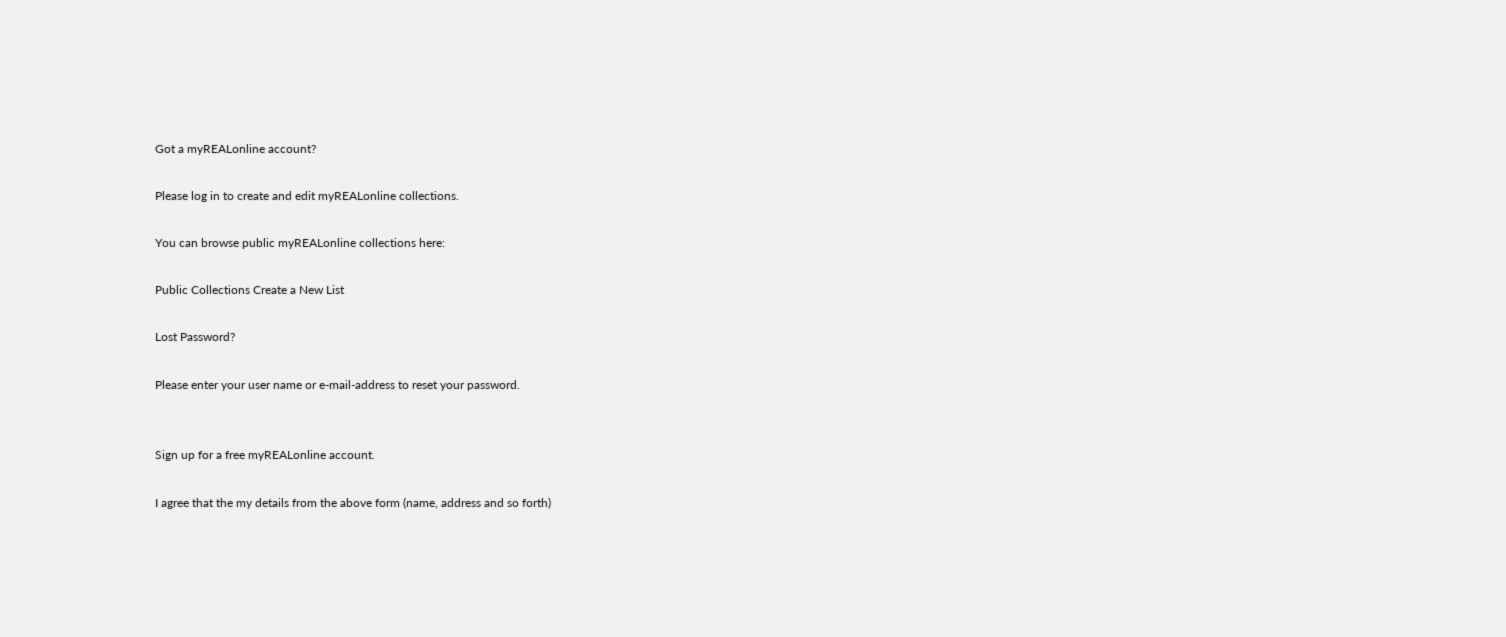Got a myREALonline account?

Please log in to create and edit myREALonline collections.

You can browse public myREALonline collections here:

Public Collections Create a New List

Lost Password?

Please enter your user name or e-mail-address to reset your password.


Sign up for a free myREALonline account.

I agree that the my details from the above form (name, address and so forth)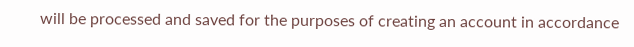will be processed and saved for the purposes of creating an account in accordance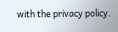with the privacy policy.